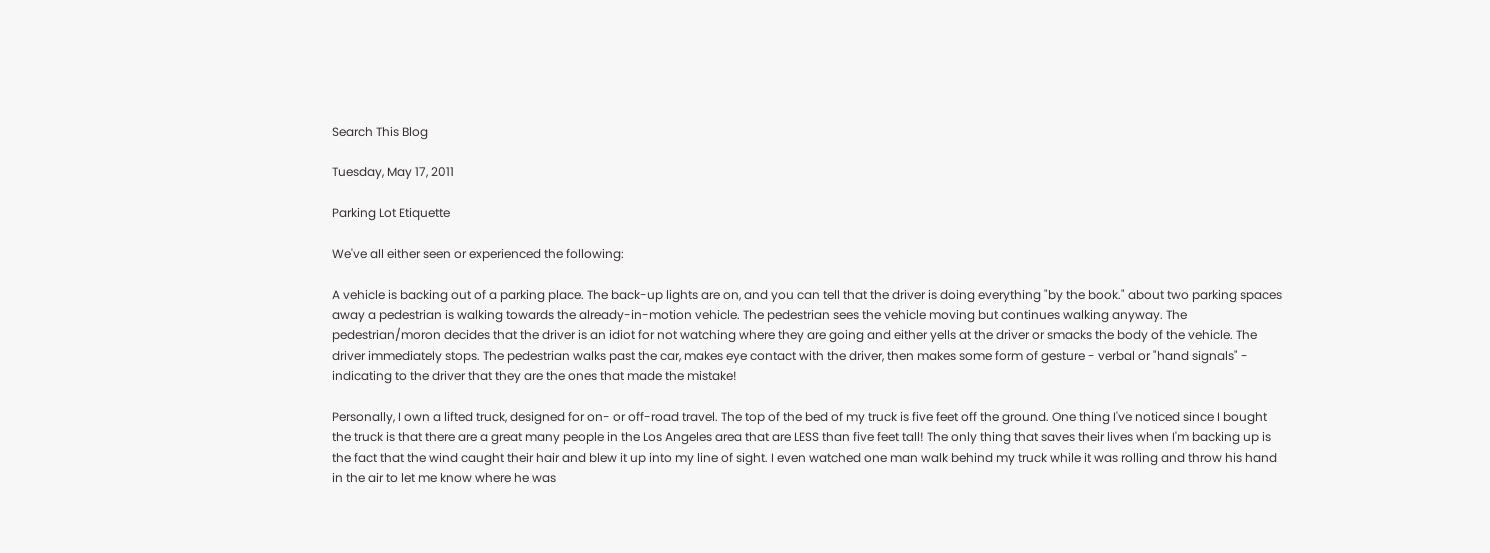Search This Blog

Tuesday, May 17, 2011

Parking Lot Etiquette

We've all either seen or experienced the following:

A vehicle is backing out of a parking place. The back-up lights are on, and you can tell that the driver is doing everything "by the book." about two parking spaces away a pedestrian is walking towards the already-in-motion vehicle. The pedestrian sees the vehicle moving but continues walking anyway. The pedestrian/moron decides that the driver is an idiot for not watching where they are going and either yells at the driver or smacks the body of the vehicle. The driver immediately stops. The pedestrian walks past the car, makes eye contact with the driver, then makes some form of gesture - verbal or "hand signals" - indicating to the driver that they are the ones that made the mistake!

Personally, I own a lifted truck, designed for on- or off-road travel. The top of the bed of my truck is five feet off the ground. One thing I've noticed since I bought the truck is that there are a great many people in the Los Angeles area that are LESS than five feet tall! The only thing that saves their lives when I'm backing up is the fact that the wind caught their hair and blew it up into my line of sight. I even watched one man walk behind my truck while it was rolling and throw his hand in the air to let me know where he was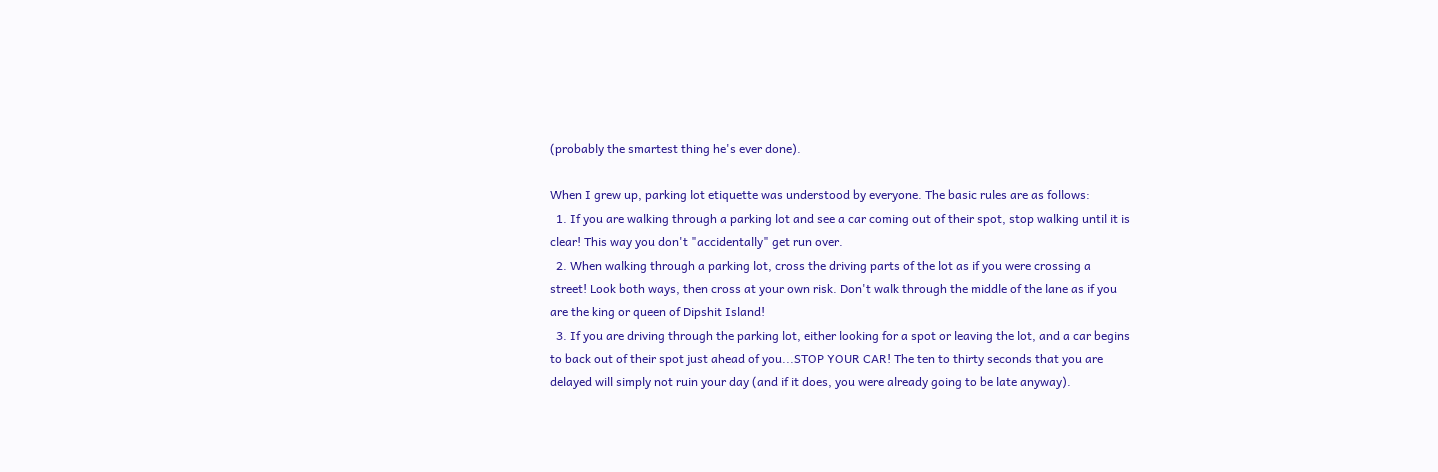(probably the smartest thing he's ever done).

When I grew up, parking lot etiquette was understood by everyone. The basic rules are as follows:
  1. If you are walking through a parking lot and see a car coming out of their spot, stop walking until it is clear! This way you don't "accidentally" get run over.
  2. When walking through a parking lot, cross the driving parts of the lot as if you were crossing a street! Look both ways, then cross at your own risk. Don't walk through the middle of the lane as if you are the king or queen of Dipshit Island!
  3. If you are driving through the parking lot, either looking for a spot or leaving the lot, and a car begins to back out of their spot just ahead of you...STOP YOUR CAR! The ten to thirty seconds that you are delayed will simply not ruin your day (and if it does, you were already going to be late anyway).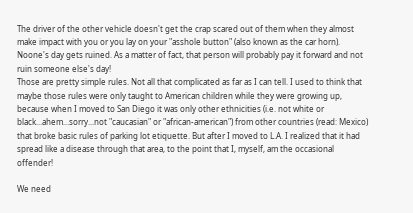The driver of the other vehicle doesn't get the crap scared out of them when they almost make impact with you or you lay on your "asshole button" (also known as the car horn). Noone's day gets ruined. As a matter of fact, that person will probably pay it forward and not ruin someone else's day!
Those are pretty simple rules. Not all that complicated as far as I can tell. I used to think that maybe those rules were only taught to American children while they were growing up, because when I moved to San Diego it was only other ethnicities (i.e. not white or black...ahem...sorry...not "caucasian" or "african-american") from other countries (read: Mexico) that broke basic rules of parking lot etiquette. But after I moved to L.A. I realized that it had spread like a disease through that area, to the point that I, myself, am the occasional offender!

We need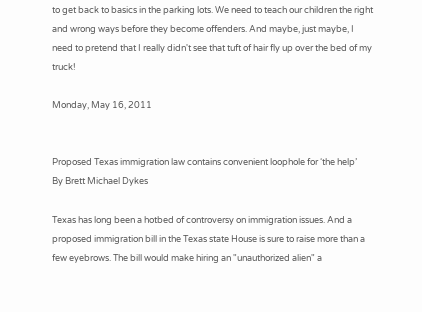to get back to basics in the parking lots. We need to teach our children the right and wrong ways before they become offenders. And maybe, just maybe, I need to pretend that I really didn't see that tuft of hair fly up over the bed of my truck!

Monday, May 16, 2011


Proposed Texas immigration law contains convenient loophole for ‘the help’
By Brett Michael Dykes

Texas has long been a hotbed of controversy on immigration issues. And a proposed immigration bill in the Texas state House is sure to raise more than a few eyebrows. The bill would make hiring an "unauthorized alien" a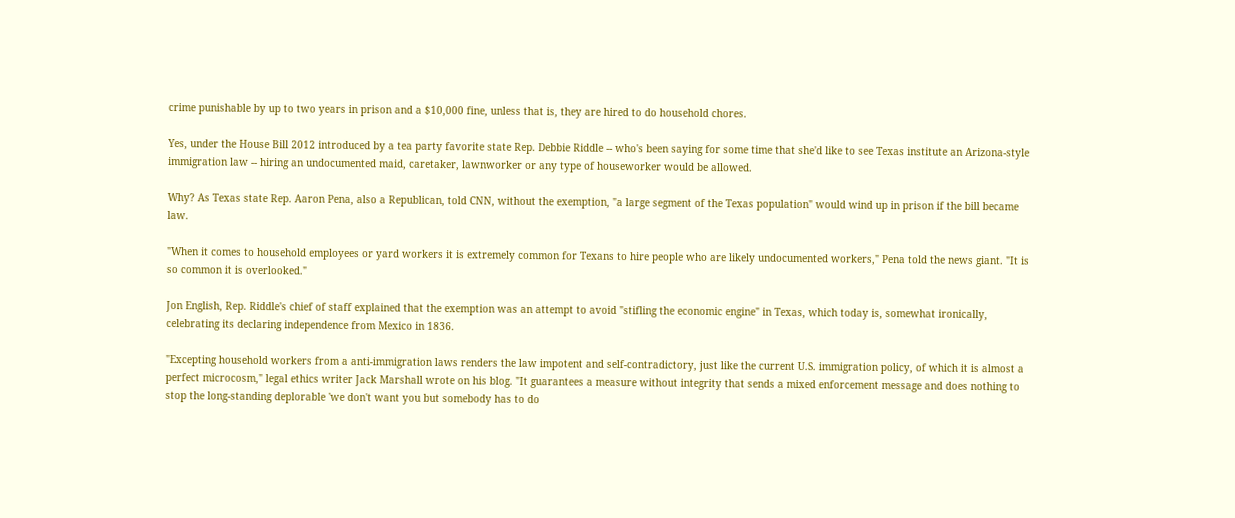crime punishable by up to two years in prison and a $10,000 fine, unless that is, they are hired to do household chores.

Yes, under the House Bill 2012 introduced by a tea party favorite state Rep. Debbie Riddle -- who's been saying for some time that she'd like to see Texas institute an Arizona-style immigration law -- hiring an undocumented maid, caretaker, lawnworker or any type of houseworker would be allowed.

Why? As Texas state Rep. Aaron Pena, also a Republican, told CNN, without the exemption, "a large segment of the Texas population" would wind up in prison if the bill became law.

"When it comes to household employees or yard workers it is extremely common for Texans to hire people who are likely undocumented workers," Pena told the news giant. "It is so common it is overlooked."

Jon English, Rep. Riddle's chief of staff explained that the exemption was an attempt to avoid "stifling the economic engine" in Texas, which today is, somewhat ironically, celebrating its declaring independence from Mexico in 1836.

"Excepting household workers from a anti-immigration laws renders the law impotent and self-contradictory, just like the current U.S. immigration policy, of which it is almost a perfect microcosm," legal ethics writer Jack Marshall wrote on his blog. "It guarantees a measure without integrity that sends a mixed enforcement message and does nothing to stop the long-standing deplorable 'we don't want you but somebody has to do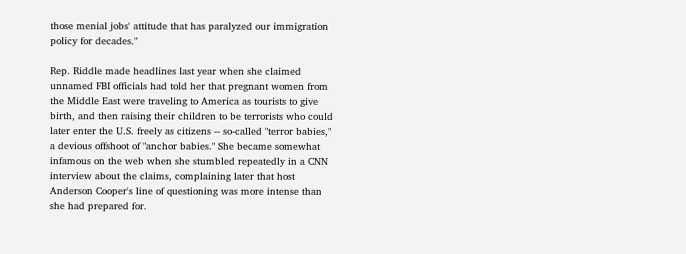those menial jobs' attitude that has paralyzed our immigration policy for decades."

Rep. Riddle made headlines last year when she claimed unnamed FBI officials had told her that pregnant women from the Middle East were traveling to America as tourists to give birth, and then raising their children to be terrorists who could later enter the U.S. freely as citizens -- so-called "terror babies," a devious offshoot of "anchor babies." She became somewhat infamous on the web when she stumbled repeatedly in a CNN interview about the claims, complaining later that host Anderson Cooper's line of questioning was more intense than she had prepared for.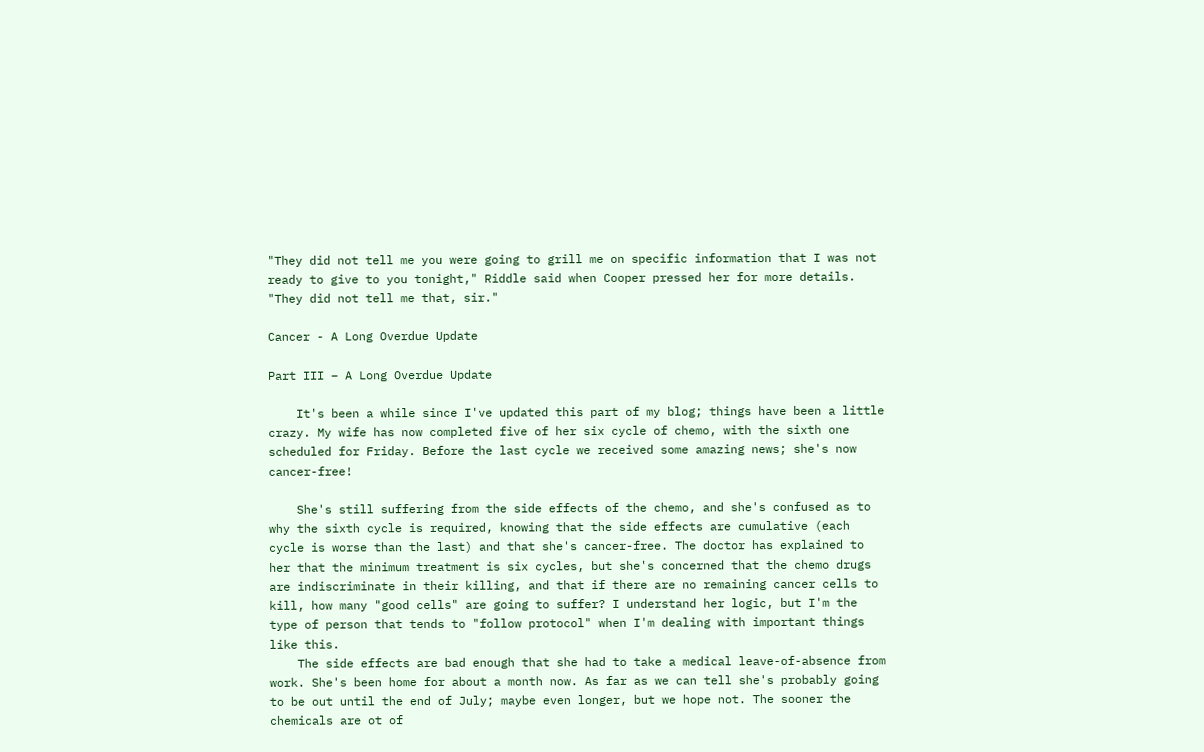"They did not tell me you were going to grill me on specific information that I was not ready to give to you tonight," Riddle said when Cooper pressed her for more details. "They did not tell me that, sir."

Cancer - A Long Overdue Update

Part III – A Long Overdue Update

    It's been a while since I've updated this part of my blog; things have been a little crazy. My wife has now completed five of her six cycle of chemo, with the sixth one scheduled for Friday. Before the last cycle we received some amazing news; she's now cancer-free!

    She's still suffering from the side effects of the chemo, and she's confused as to why the sixth cycle is required, knowing that the side effects are cumulative (each cycle is worse than the last) and that she's cancer-free. The doctor has explained to her that the minimum treatment is six cycles, but she's concerned that the chemo drugs are indiscriminate in their killing, and that if there are no remaining cancer cells to kill, how many "good cells" are going to suffer? I understand her logic, but I'm the type of person that tends to "follow protocol" when I'm dealing with important things like this.
    The side effects are bad enough that she had to take a medical leave-of-absence from work. She's been home for about a month now. As far as we can tell she's probably going to be out until the end of July; maybe even longer, but we hope not. The sooner the chemicals are ot of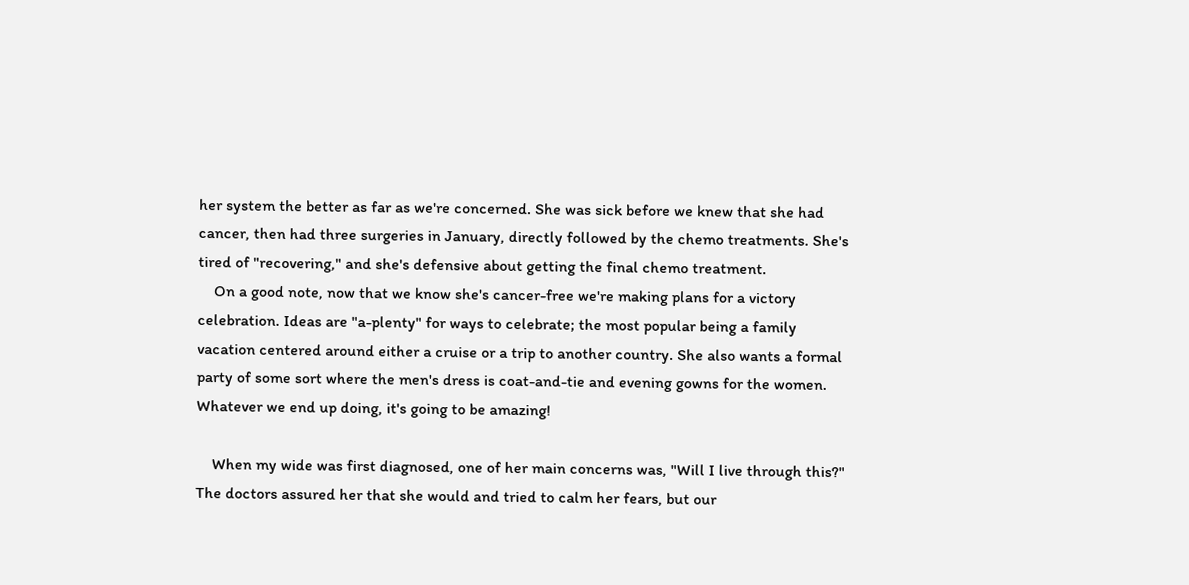her system the better as far as we're concerned. She was sick before we knew that she had cancer, then had three surgeries in January, directly followed by the chemo treatments. She's tired of "recovering," and she's defensive about getting the final chemo treatment.
    On a good note, now that we know she's cancer-free we're making plans for a victory celebration. Ideas are "a-plenty" for ways to celebrate; the most popular being a family vacation centered around either a cruise or a trip to another country. She also wants a formal party of some sort where the men's dress is coat-and-tie and evening gowns for the women. Whatever we end up doing, it's going to be amazing!

    When my wide was first diagnosed, one of her main concerns was, "Will I live through this?" The doctors assured her that she would and tried to calm her fears, but our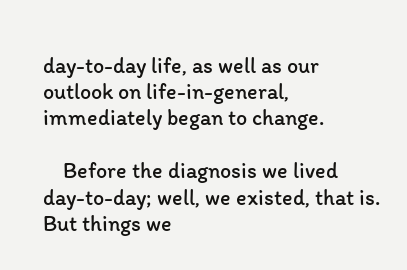day-to-day life, as well as our outlook on life-in-general, immediately began to change.

    Before the diagnosis we lived day-to-day; well, we existed, that is. But things we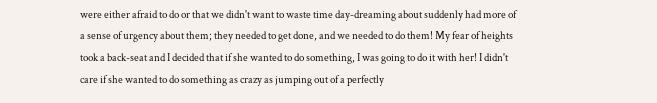were either afraid to do or that we didn't want to waste time day-dreaming about suddenly had more of a sense of urgency about them; they needed to get done, and we needed to do them! My fear of heights took a back-seat and I decided that if she wanted to do something, I was going to do it with her! I didn't care if she wanted to do something as crazy as jumping out of a perfectly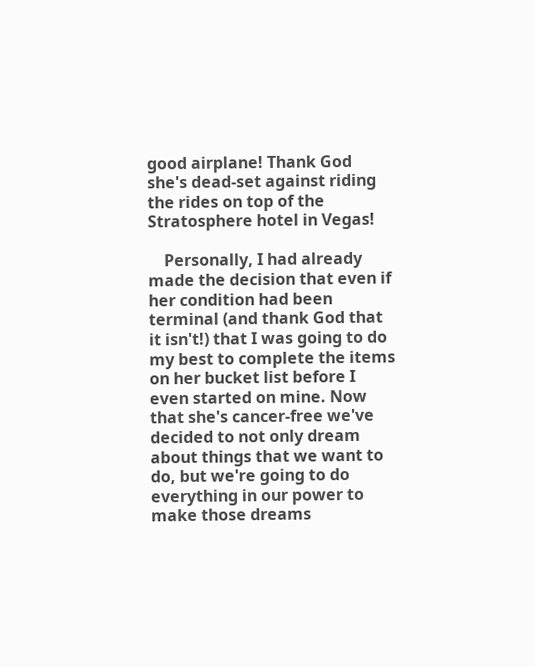good airplane! Thank God she's dead-set against riding the rides on top of the Stratosphere hotel in Vegas!

    Personally, I had already made the decision that even if her condition had been terminal (and thank God that it isn't!) that I was going to do my best to complete the items on her bucket list before I even started on mine. Now that she's cancer-free we've decided to not only dream about things that we want to do, but we're going to do everything in our power to make those dreams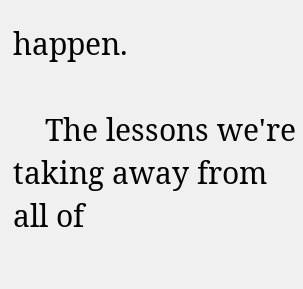happen.

    The lessons we're taking away from all of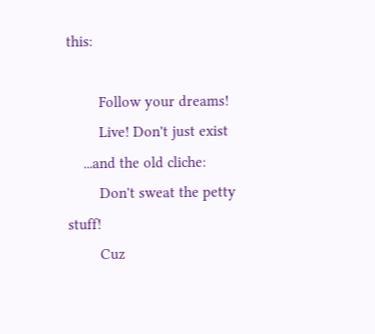this:

        Follow your dreams!
        Live! Don't just exist
    ...and the old cliche:
        Don't sweat the petty stuff!
        Cuz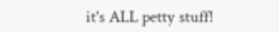it's ALL petty stuff!